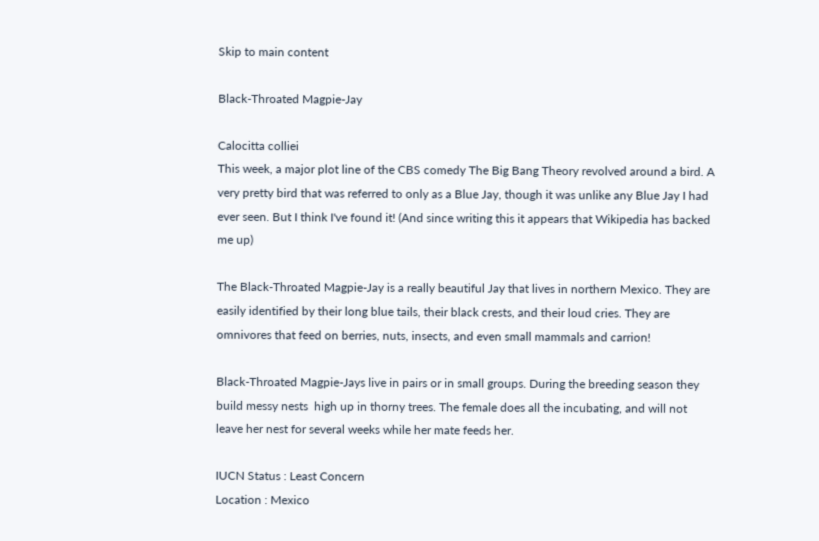Skip to main content

Black-Throated Magpie-Jay

Calocitta colliei
This week, a major plot line of the CBS comedy The Big Bang Theory revolved around a bird. A very pretty bird that was referred to only as a Blue Jay, though it was unlike any Blue Jay I had ever seen. But I think I've found it! (And since writing this it appears that Wikipedia has backed me up)

The Black-Throated Magpie-Jay is a really beautiful Jay that lives in northern Mexico. They are easily identified by their long blue tails, their black crests, and their loud cries. They are omnivores that feed on berries, nuts, insects, and even small mammals and carrion!

Black-Throated Magpie-Jays live in pairs or in small groups. During the breeding season they build messy nests  high up in thorny trees. The female does all the incubating, and will not leave her nest for several weeks while her mate feeds her.

IUCN Status : Least Concern
Location : Mexico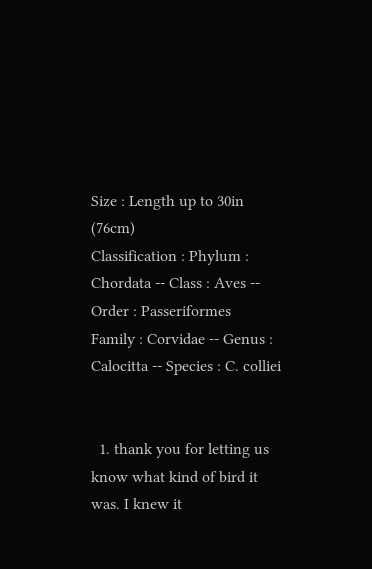Size : Length up to 30in (76cm)
Classification : Phylum : Chordata -- Class : Aves -- Order : Passeriformes
Family : Corvidae -- Genus : Calocitta -- Species : C. colliei


  1. thank you for letting us know what kind of bird it was. I knew it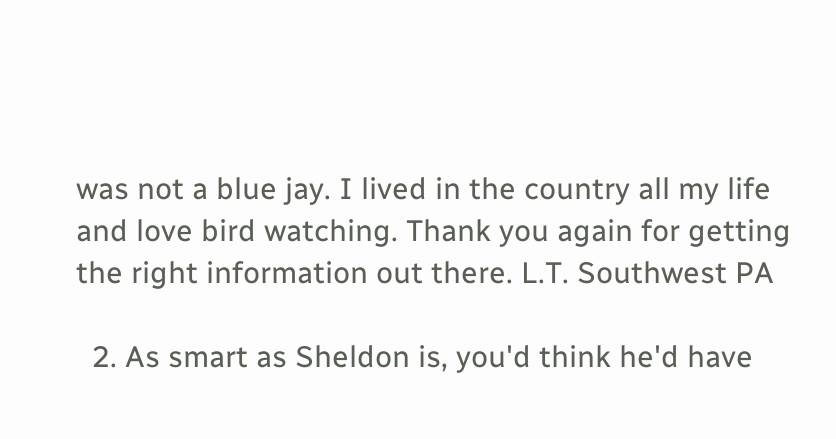was not a blue jay. I lived in the country all my life and love bird watching. Thank you again for getting the right information out there. L.T. Southwest PA

  2. As smart as Sheldon is, you'd think he'd have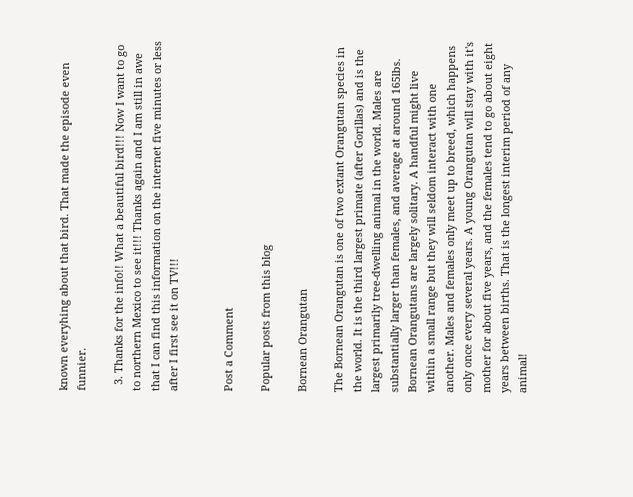known everyhing about that bird. That made the episode even funnier.

  3. Thanks for the info!! What a beautiful bird!!! Now I want to go to northern Mexico to see it!!! Thanks again and I am still in awe that I can find this information on the internet five minutes or less after I first see it on TV!!!


Post a Comment

Popular posts from this blog

Bornean Orangutan

The Bornean Orangutan is one of two extant Orangutan species in the world. It is the third largest primate (after Gorillas) and is the largest primarily tree-dwelling animal in the world. Males are substantially larger than females, and average at around 165lbs. Bornean Orangutans are largely solitary. A handful might live within a small range but they will seldom interact with one another. Males and females only meet up to breed, which happens only once every several years. A young Orangutan will stay with it's mother for about five years, and the females tend to go about eight years between births. That is the longest interim period of any animal!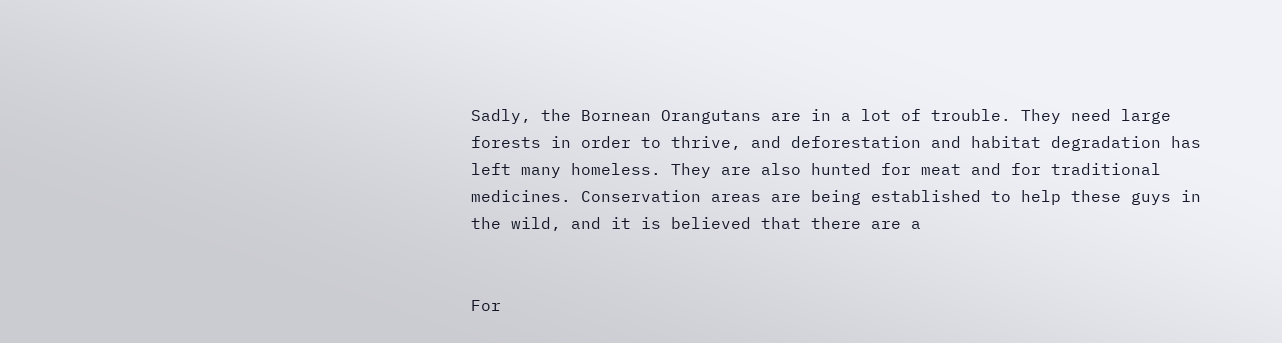Sadly, the Bornean Orangutans are in a lot of trouble. They need large forests in order to thrive, and deforestation and habitat degradation has left many homeless. They are also hunted for meat and for traditional medicines. Conservation areas are being established to help these guys in the wild, and it is believed that there are a


For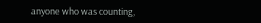anyone who was counting,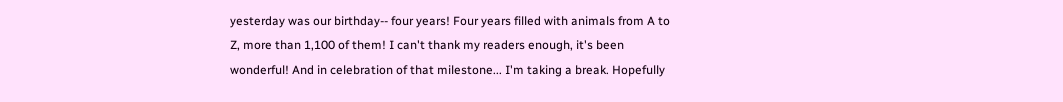yesterday was our birthday-- four years! Four years filled with animals from A to Z, more than 1,100 of them! I can't thank my readers enough, it's been wonderful! And in celebration of that milestone... I'm taking a break. Hopefully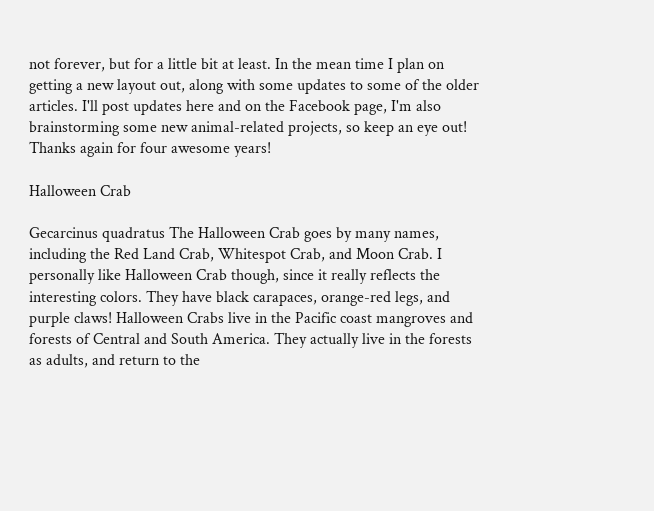not forever, but for a little bit at least. In the mean time I plan on getting a new layout out, along with some updates to some of the older articles. I'll post updates here and on the Facebook page, I'm also brainstorming some new animal-related projects, so keep an eye out! Thanks again for four awesome years!

Halloween Crab

Gecarcinus quadratus The Halloween Crab goes by many names, including the Red Land Crab, Whitespot Crab, and Moon Crab. I personally like Halloween Crab though, since it really reflects the interesting colors. They have black carapaces, orange-red legs, and purple claws! Halloween Crabs live in the Pacific coast mangroves and forests of Central and South America. They actually live in the forests as adults, and return to the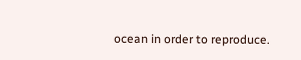ocean in order to reproduce.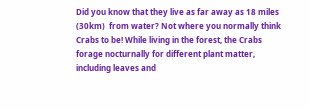Did you know that they live as far away as 18 miles (30km)  from water? Not where you normally think Crabs to be! While living in the forest, the Crabs forage nocturnally for different plant matter, including leaves and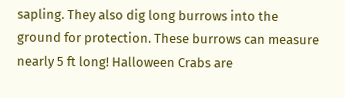sapling. They also dig long burrows into the ground for protection. These burrows can measure nearly 5 ft long! Halloween Crabs are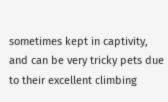sometimes kept in captivity, and can be very tricky pets due to their excellent climbing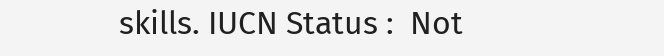skills. IUCN Status :  Not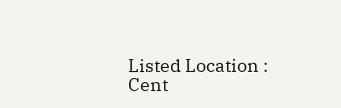Listed Location :   Cent